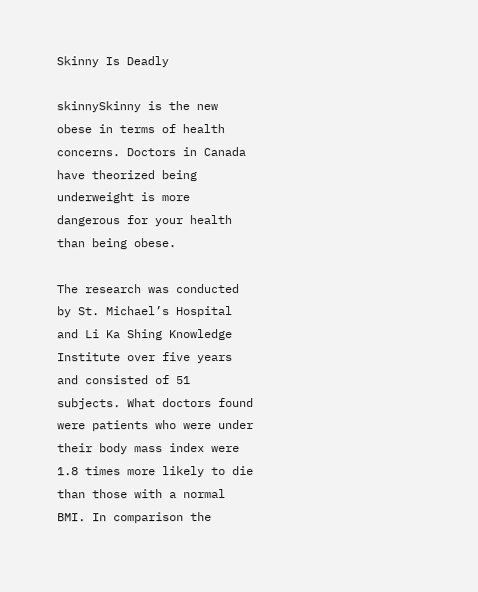Skinny Is Deadly

skinnySkinny is the new obese in terms of health concerns. Doctors in Canada have theorized being underweight is more dangerous for your health than being obese.

The research was conducted by St. Michael’s Hospital and Li Ka Shing Knowledge Institute over five years and consisted of 51 subjects. What doctors found were patients who were under their body mass index were 1.8 times more likely to die than those with a normal BMI. In comparison the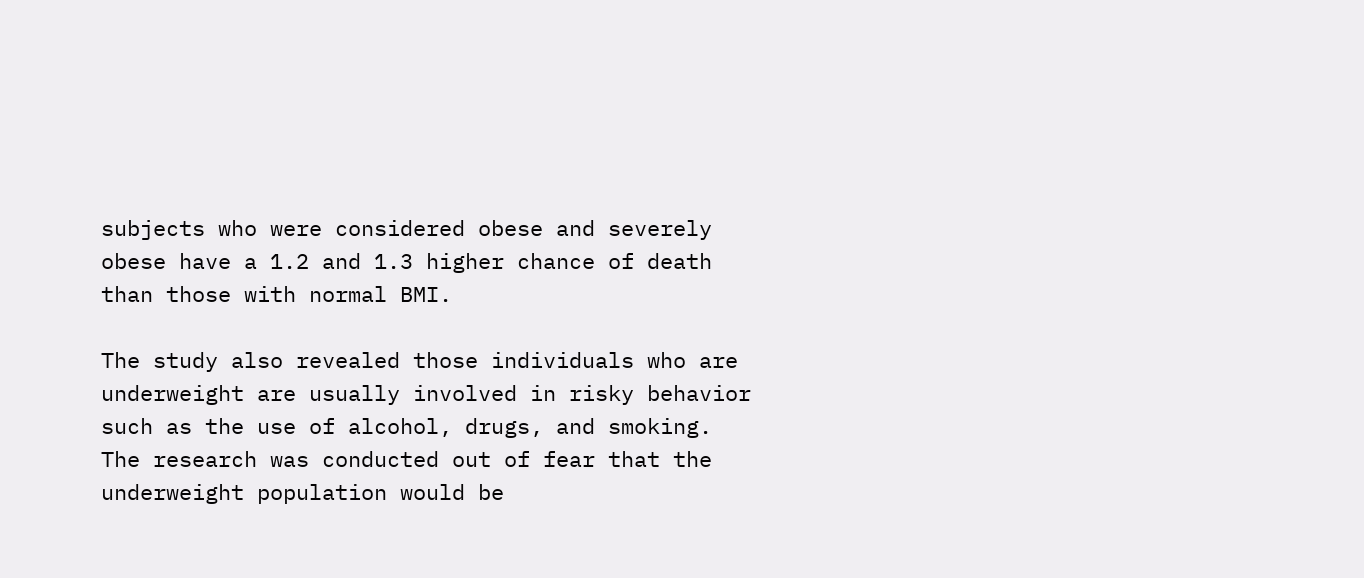subjects who were considered obese and severely obese have a 1.2 and 1.3 higher chance of death than those with normal BMI.

The study also revealed those individuals who are underweight are usually involved in risky behavior such as the use of alcohol, drugs, and smoking. The research was conducted out of fear that the underweight population would be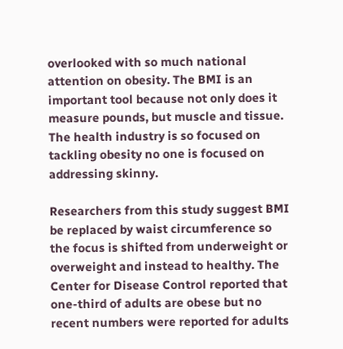overlooked with so much national attention on obesity. The BMI is an important tool because not only does it measure pounds, but muscle and tissue. The health industry is so focused on tackling obesity no one is focused on addressing skinny.

Researchers from this study suggest BMI be replaced by waist circumference so the focus is shifted from underweight or overweight and instead to healthy. The Center for Disease Control reported that one-third of adults are obese but no recent numbers were reported for adults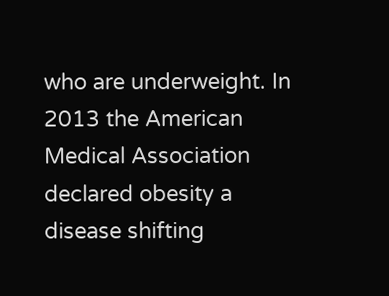who are underweight. In 2013 the American Medical Association declared obesity a disease shifting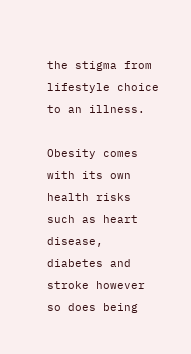the stigma from lifestyle choice to an illness.

Obesity comes with its own health risks such as heart disease, diabetes and stroke however so does being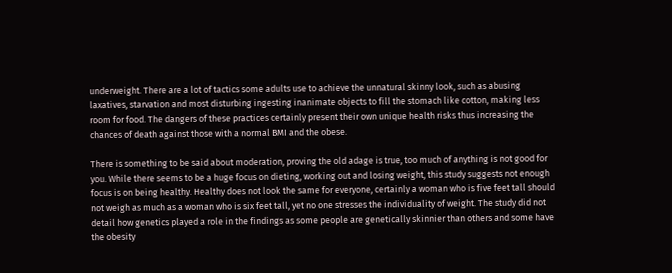underweight. There are a lot of tactics some adults use to achieve the unnatural skinny look, such as abusing laxatives, starvation and most disturbing ingesting inanimate objects to fill the stomach like cotton, making less room for food. The dangers of these practices certainly present their own unique health risks thus increasing the chances of death against those with a normal BMI and the obese.

There is something to be said about moderation, proving the old adage is true, too much of anything is not good for you. While there seems to be a huge focus on dieting, working out and losing weight, this study suggests not enough focus is on being healthy. Healthy does not look the same for everyone, certainly a woman who is five feet tall should not weigh as much as a woman who is six feet tall, yet no one stresses the individuality of weight. The study did not detail how genetics played a role in the findings as some people are genetically skinnier than others and some have the obesity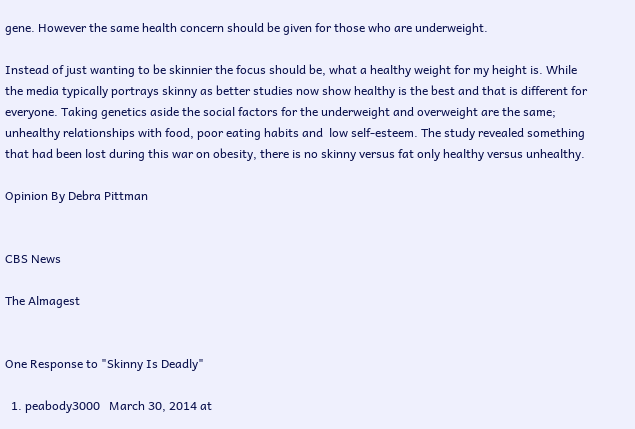gene. However the same health concern should be given for those who are underweight.

Instead of just wanting to be skinnier the focus should be, what a healthy weight for my height is. While the media typically portrays skinny as better studies now show healthy is the best and that is different for everyone. Taking genetics aside the social factors for the underweight and overweight are the same; unhealthy relationships with food, poor eating habits and  low self-esteem. The study revealed something that had been lost during this war on obesity, there is no skinny versus fat only healthy versus unhealthy.

Opinion By Debra Pittman


CBS News

The Almagest


One Response to "Skinny Is Deadly"

  1. peabody3000   March 30, 2014 at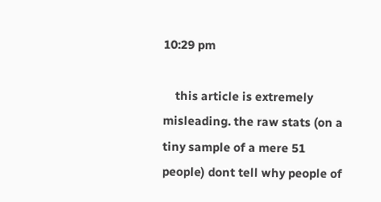10:29 pm

    this article is extremely misleading. the raw stats (on a tiny sample of a mere 51 people) dont tell why people of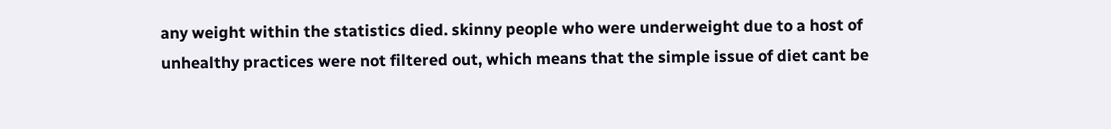any weight within the statistics died. skinny people who were underweight due to a host of unhealthy practices were not filtered out, which means that the simple issue of diet cant be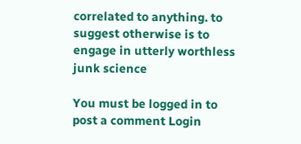correlated to anything. to suggest otherwise is to engage in utterly worthless junk science

You must be logged in to post a comment Login